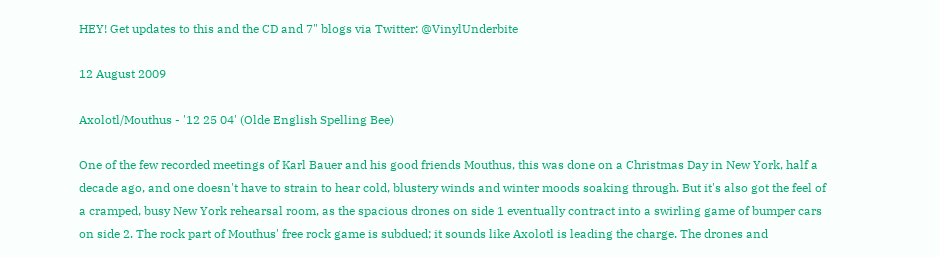HEY! Get updates to this and the CD and 7" blogs via Twitter: @VinylUnderbite

12 August 2009

Axolotl/Mouthus - '12 25 04' (Olde English Spelling Bee)

One of the few recorded meetings of Karl Bauer and his good friends Mouthus, this was done on a Christmas Day in New York, half a decade ago, and one doesn't have to strain to hear cold, blustery winds and winter moods soaking through. But it's also got the feel of a cramped, busy New York rehearsal room, as the spacious drones on side 1 eventually contract into a swirling game of bumper cars on side 2. The rock part of Mouthus' free rock game is subdued; it sounds like Axolotl is leading the charge. The drones and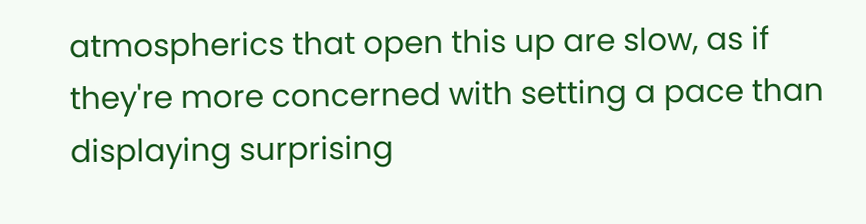atmospherics that open this up are slow, as if they're more concerned with setting a pace than displaying surprising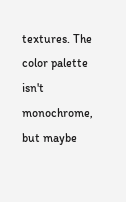textures. The color palette isn't monochrome, but maybe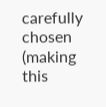carefully chosen (making this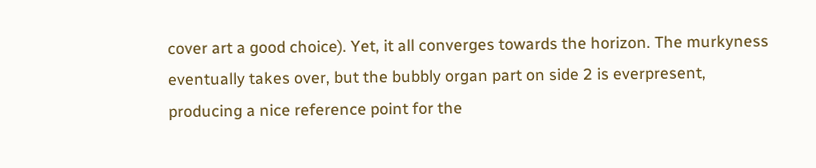cover art a good choice). Yet, it all converges towards the horizon. The murkyness eventually takes over, but the bubbly organ part on side 2 is everpresent, producing a nice reference point for the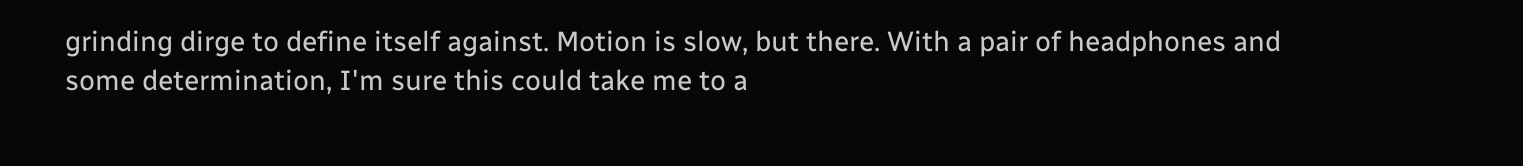grinding dirge to define itself against. Motion is slow, but there. With a pair of headphones and some determination, I'm sure this could take me to a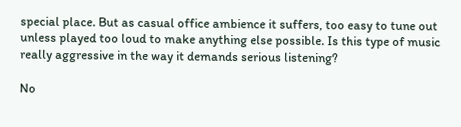special place. But as casual office ambience it suffers, too easy to tune out unless played too loud to make anything else possible. Is this type of music really aggressive in the way it demands serious listening?

No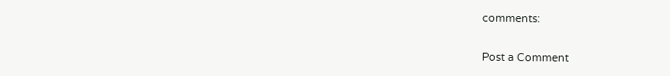comments:

Post a Comment